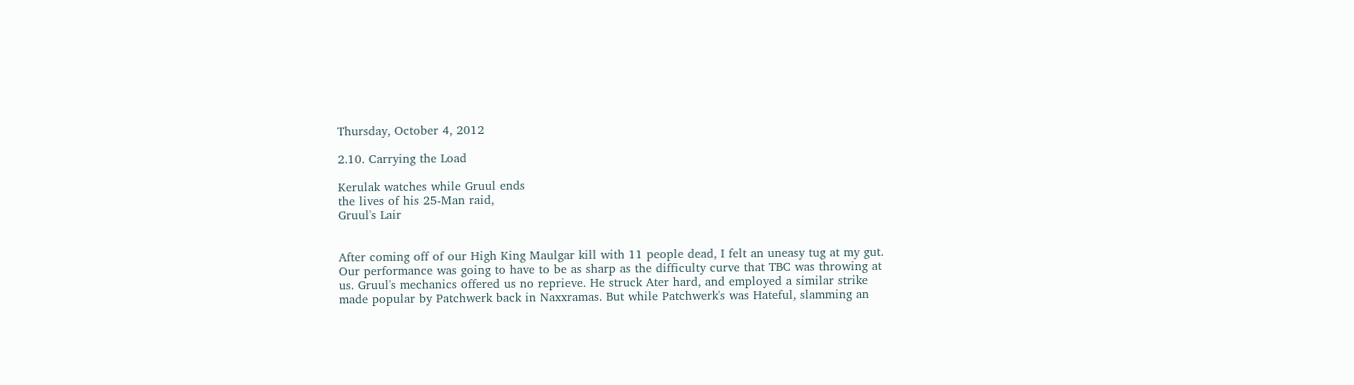Thursday, October 4, 2012

2.10. Carrying the Load

Kerulak watches while Gruul ends
the lives of his 25-Man raid,
Gruul's Lair


After coming off of our High King Maulgar kill with 11 people dead, I felt an uneasy tug at my gut. Our performance was going to have to be as sharp as the difficulty curve that TBC was throwing at us. Gruul's mechanics offered us no reprieve. He struck Ater hard, and employed a similar strike made popular by Patchwerk back in Naxxramas. But while Patchwerk's was Hateful, slamming an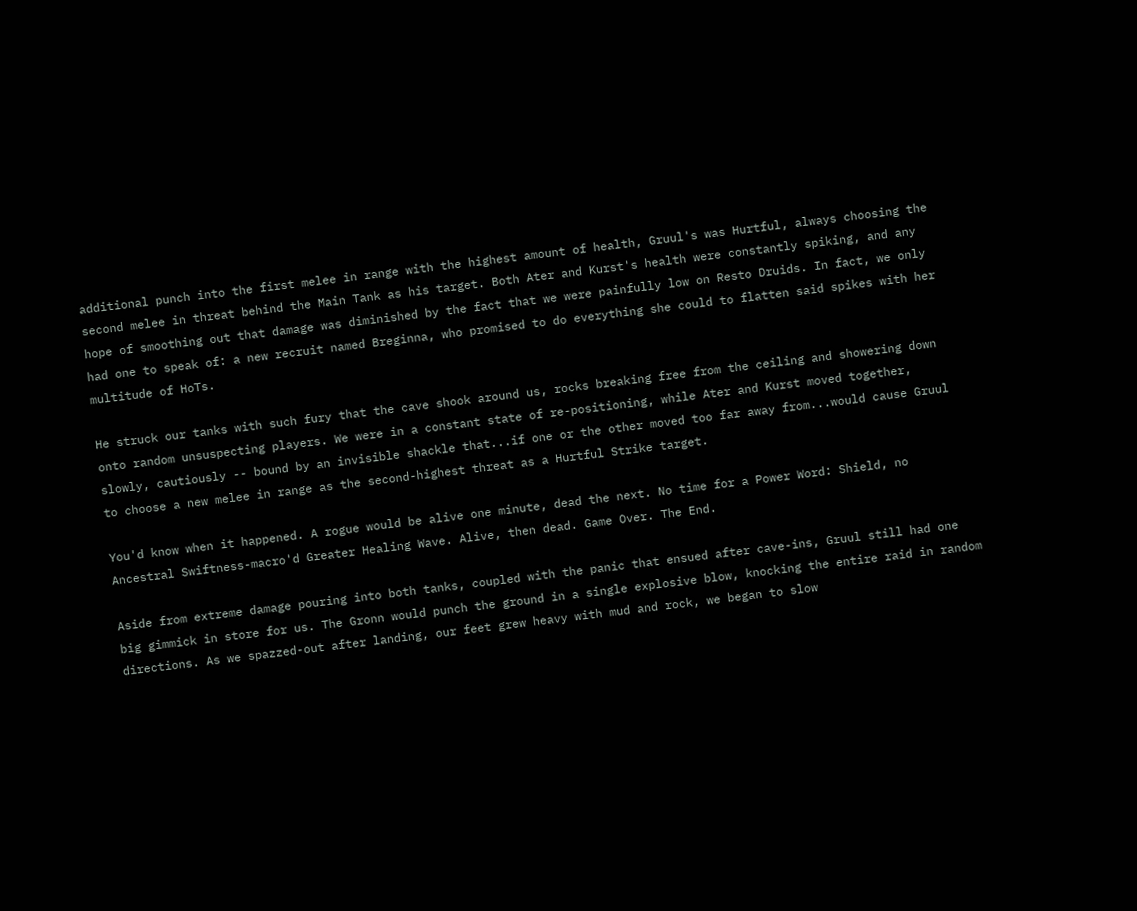additional punch into the first melee in range with the highest amount of health, Gruul's was Hurtful, always choosing the second melee in threat behind the Main Tank as his target. Both Ater and Kurst's health were constantly spiking, and any hope of smoothing out that damage was diminished by the fact that we were painfully low on Resto Druids. In fact, we only had one to speak of: a new recruit named Breginna, who promised to do everything she could to flatten said spikes with her multitude of HoTs.

He struck our tanks with such fury that the cave shook around us, rocks breaking free from the ceiling and showering down onto random unsuspecting players. We were in a constant state of re-positioning, while Ater and Kurst moved together, slowly, cautiously -- bound by an invisible shackle that...if one or the other moved too far away from...would cause Gruul to choose a new melee in range as the second-highest threat as a Hurtful Strike target.

You'd know when it happened. A rogue would be alive one minute, dead the next. No time for a Power Word: Shield, no Ancestral Swiftness-macro'd Greater Healing Wave. Alive, then dead. Game Over. The End.

Aside from extreme damage pouring into both tanks, coupled with the panic that ensued after cave-ins, Gruul still had one big gimmick in store for us. The Gronn would punch the ground in a single explosive blow, knocking the entire raid in random directions. As we spazzed-out after landing, our feet grew heavy with mud and rock, we began to slow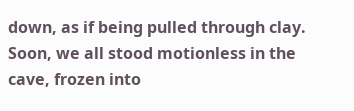down, as if being pulled through clay. Soon, we all stood motionless in the cave, frozen into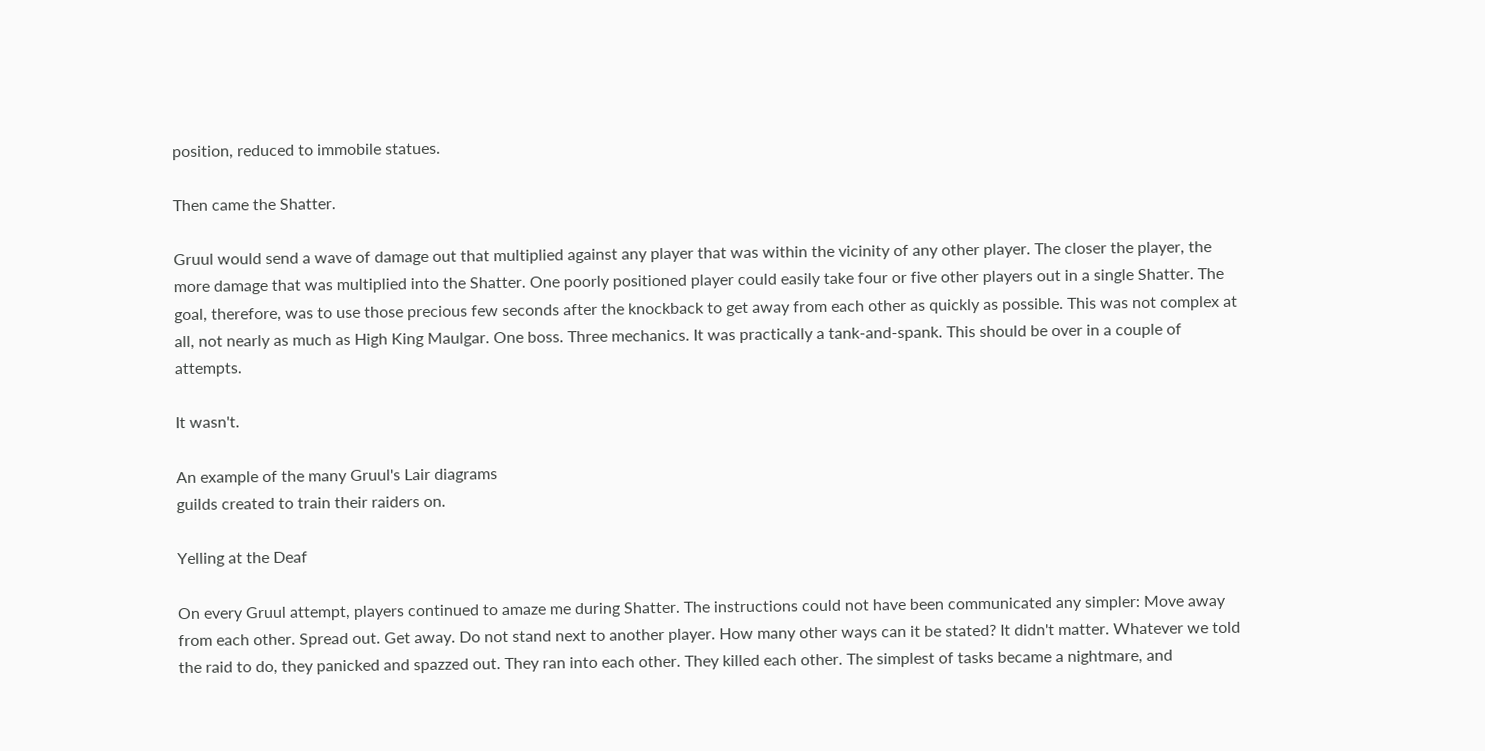position, reduced to immobile statues.

Then came the Shatter.

Gruul would send a wave of damage out that multiplied against any player that was within the vicinity of any other player. The closer the player, the more damage that was multiplied into the Shatter. One poorly positioned player could easily take four or five other players out in a single Shatter. The goal, therefore, was to use those precious few seconds after the knockback to get away from each other as quickly as possible. This was not complex at all, not nearly as much as High King Maulgar. One boss. Three mechanics. It was practically a tank-and-spank. This should be over in a couple of attempts.

It wasn't.

An example of the many Gruul's Lair diagrams
guilds created to train their raiders on.

Yelling at the Deaf

On every Gruul attempt, players continued to amaze me during Shatter. The instructions could not have been communicated any simpler: Move away from each other. Spread out. Get away. Do not stand next to another player. How many other ways can it be stated? It didn't matter. Whatever we told the raid to do, they panicked and spazzed out. They ran into each other. They killed each other. The simplest of tasks became a nightmare, and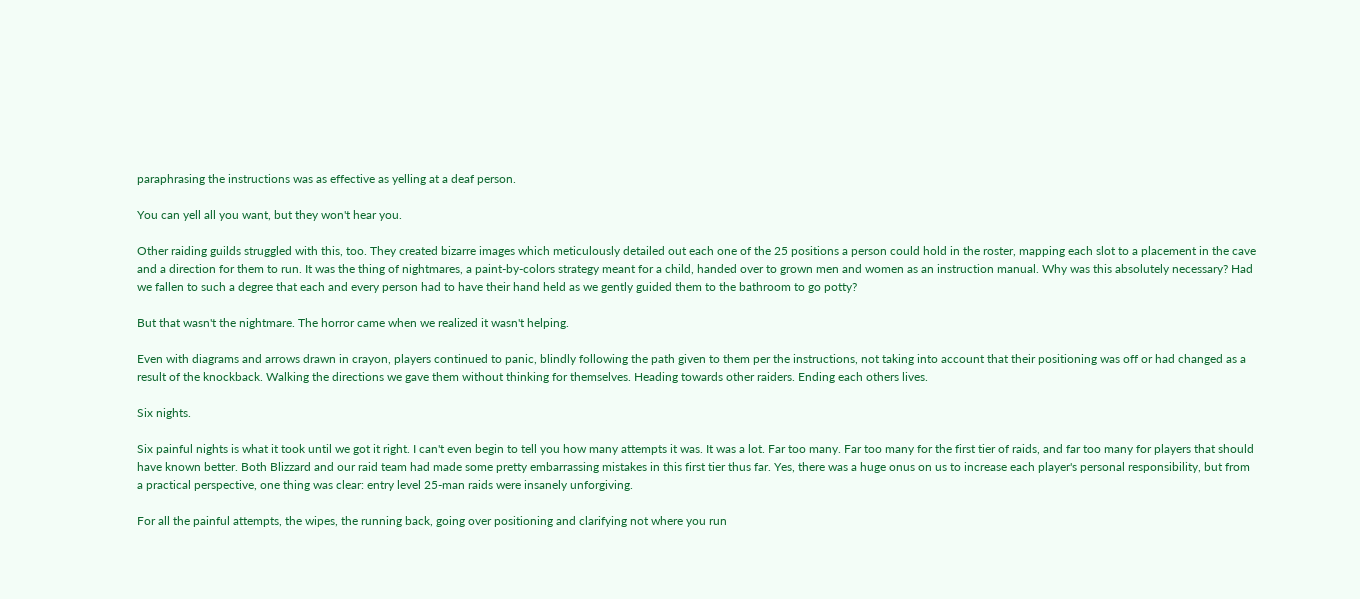paraphrasing the instructions was as effective as yelling at a deaf person.

You can yell all you want, but they won't hear you.

Other raiding guilds struggled with this, too. They created bizarre images which meticulously detailed out each one of the 25 positions a person could hold in the roster, mapping each slot to a placement in the cave and a direction for them to run. It was the thing of nightmares, a paint-by-colors strategy meant for a child, handed over to grown men and women as an instruction manual. Why was this absolutely necessary? Had we fallen to such a degree that each and every person had to have their hand held as we gently guided them to the bathroom to go potty?

But that wasn't the nightmare. The horror came when we realized it wasn't helping.

Even with diagrams and arrows drawn in crayon, players continued to panic, blindly following the path given to them per the instructions, not taking into account that their positioning was off or had changed as a result of the knockback. Walking the directions we gave them without thinking for themselves. Heading towards other raiders. Ending each others lives.

Six nights.

Six painful nights is what it took until we got it right. I can't even begin to tell you how many attempts it was. It was a lot. Far too many. Far too many for the first tier of raids, and far too many for players that should have known better. Both Blizzard and our raid team had made some pretty embarrassing mistakes in this first tier thus far. Yes, there was a huge onus on us to increase each player's personal responsibility, but from a practical perspective, one thing was clear: entry level 25-man raids were insanely unforgiving.

For all the painful attempts, the wipes, the running back, going over positioning and clarifying not where you run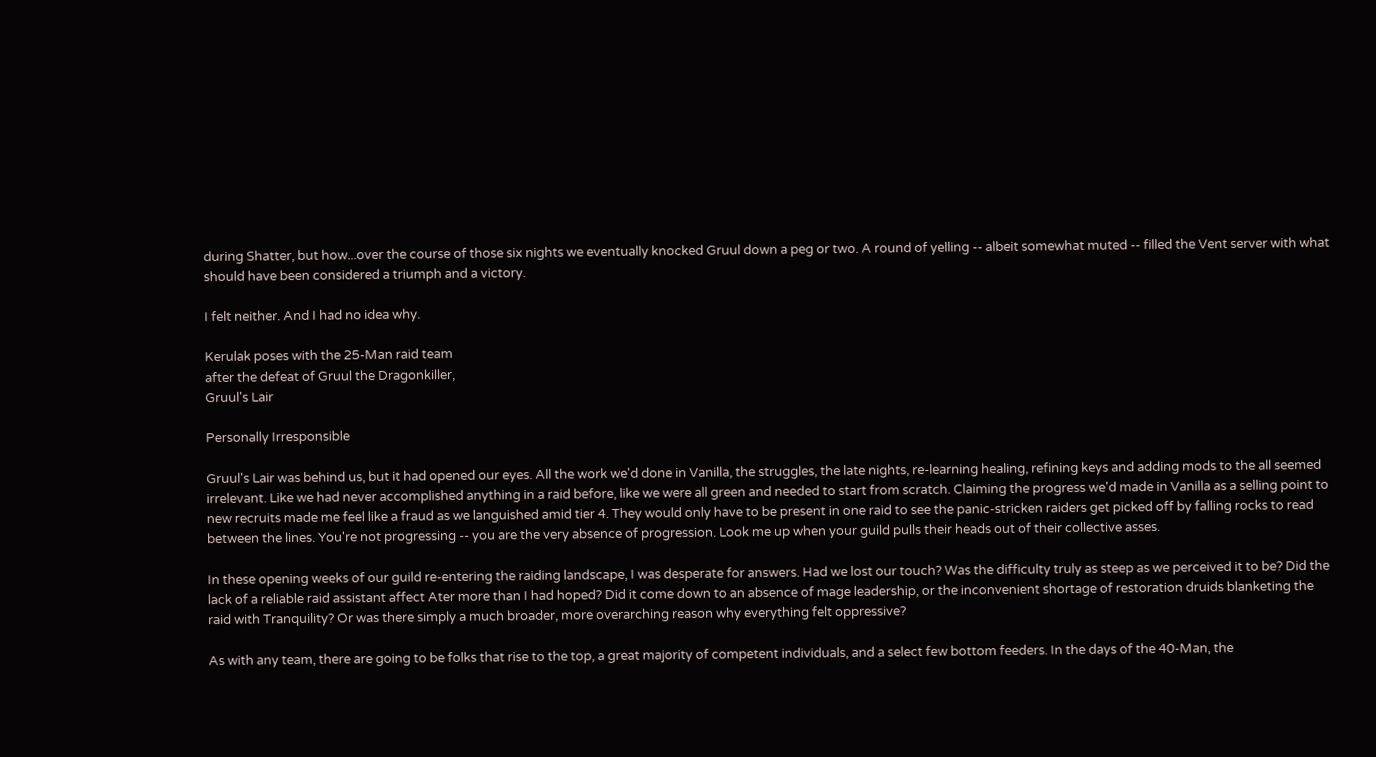during Shatter, but how...over the course of those six nights we eventually knocked Gruul down a peg or two. A round of yelling -- albeit somewhat muted -- filled the Vent server with what should have been considered a triumph and a victory.

I felt neither. And I had no idea why.

Kerulak poses with the 25-Man raid team
after the defeat of Gruul the Dragonkiller,
Gruul's Lair

Personally Irresponsible

Gruul's Lair was behind us, but it had opened our eyes. All the work we'd done in Vanilla, the struggles, the late nights, re-learning healing, refining keys and adding mods to the all seemed irrelevant. Like we had never accomplished anything in a raid before, like we were all green and needed to start from scratch. Claiming the progress we'd made in Vanilla as a selling point to new recruits made me feel like a fraud as we languished amid tier 4. They would only have to be present in one raid to see the panic-stricken raiders get picked off by falling rocks to read between the lines. You're not progressing -- you are the very absence of progression. Look me up when your guild pulls their heads out of their collective asses.

In these opening weeks of our guild re-entering the raiding landscape, I was desperate for answers. Had we lost our touch? Was the difficulty truly as steep as we perceived it to be? Did the lack of a reliable raid assistant affect Ater more than I had hoped? Did it come down to an absence of mage leadership, or the inconvenient shortage of restoration druids blanketing the raid with Tranquility? Or was there simply a much broader, more overarching reason why everything felt oppressive?

As with any team, there are going to be folks that rise to the top, a great majority of competent individuals, and a select few bottom feeders. In the days of the 40-Man, the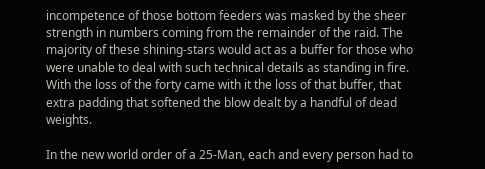incompetence of those bottom feeders was masked by the sheer strength in numbers coming from the remainder of the raid. The majority of these shining-stars would act as a buffer for those who were unable to deal with such technical details as standing in fire. With the loss of the forty came with it the loss of that buffer, that extra padding that softened the blow dealt by a handful of dead weights.

In the new world order of a 25-Man, each and every person had to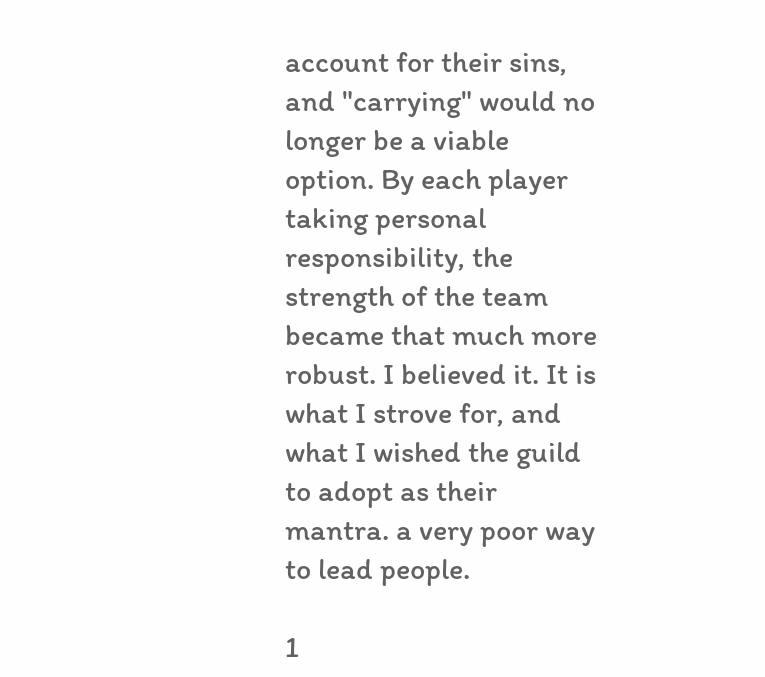account for their sins, and "carrying" would no longer be a viable option. By each player taking personal responsibility, the strength of the team became that much more robust. I believed it. It is what I strove for, and what I wished the guild to adopt as their mantra. a very poor way to lead people.

1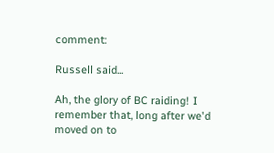comment:

Russell said...

Ah, the glory of BC raiding! I remember that, long after we'd moved on to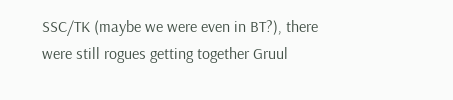SSC/TK (maybe we were even in BT?), there were still rogues getting together Gruul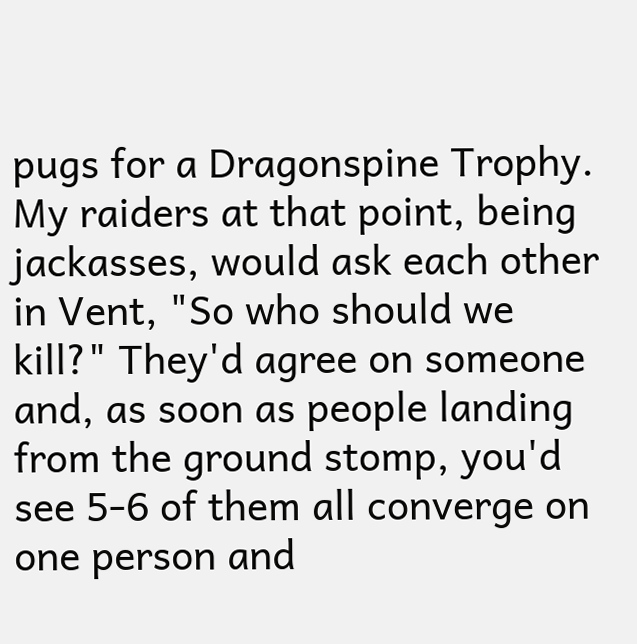pugs for a Dragonspine Trophy. My raiders at that point, being jackasses, would ask each other in Vent, "So who should we kill?" They'd agree on someone and, as soon as people landing from the ground stomp, you'd see 5-6 of them all converge on one person and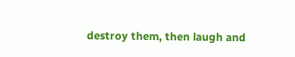destroy them, then laugh and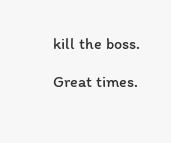kill the boss.

Great times.